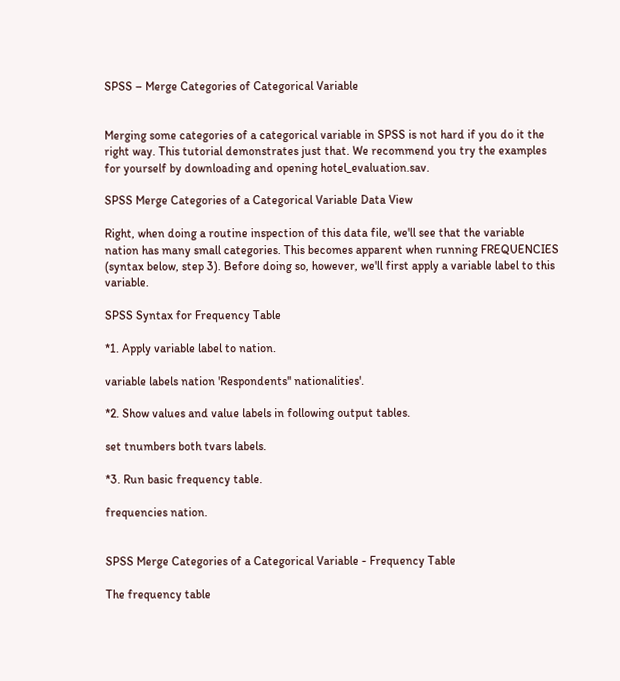SPSS – Merge Categories of Categorical Variable


Merging some categories of a categorical variable in SPSS is not hard if you do it the right way. This tutorial demonstrates just that. We recommend you try the examples for yourself by downloading and opening hotel_evaluation.sav.

SPSS Merge Categories of a Categorical Variable Data View

Right, when doing a routine inspection of this data file, we'll see that the variable nation has many small categories. This becomes apparent when running FREQUENCIES (syntax below, step 3). Before doing so, however, we'll first apply a variable label to this variable.

SPSS Syntax for Frequency Table

*1. Apply variable label to nation.

variable labels nation 'Respondents'' nationalities'.

*2. Show values and value labels in following output tables.

set tnumbers both tvars labels.

*3. Run basic frequency table.

frequencies nation.


SPSS Merge Categories of a Categorical Variable - Frequency Table

The frequency table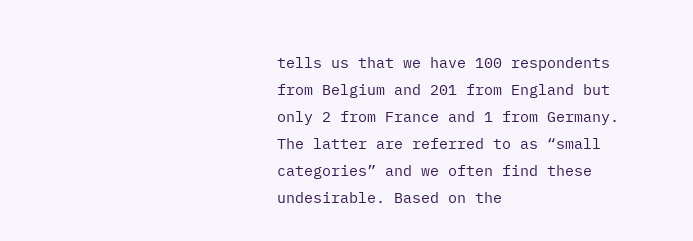tells us that we have 100 respondents from Belgium and 201 from England but only 2 from France and 1 from Germany. The latter are referred to as “small categories” and we often find these undesirable. Based on the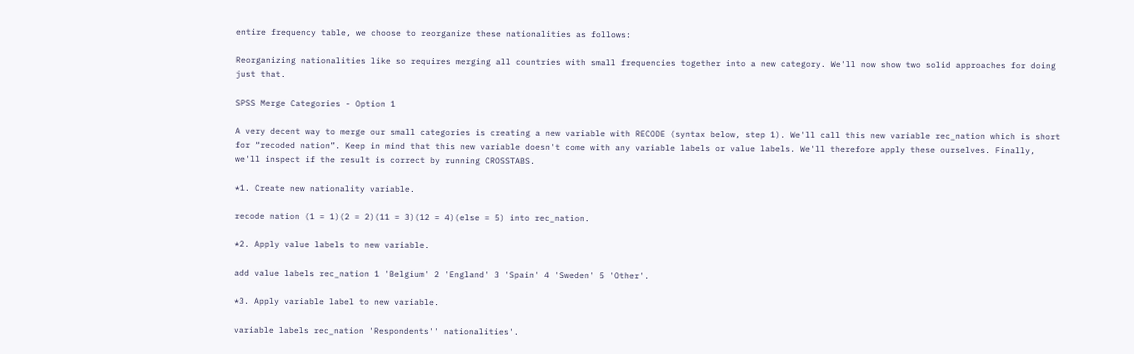entire frequency table, we choose to reorganize these nationalities as follows:

Reorganizing nationalities like so requires merging all countries with small frequencies together into a new category. We'll now show two solid approaches for doing just that.

SPSS Merge Categories - Option 1

A very decent way to merge our small categories is creating a new variable with RECODE (syntax below, step 1). We'll call this new variable rec_nation which is short for “recoded nation”. Keep in mind that this new variable doesn't come with any variable labels or value labels. We'll therefore apply these ourselves. Finally, we'll inspect if the result is correct by running CROSSTABS.

*1. Create new nationality variable.

recode nation (1 = 1)(2 = 2)(11 = 3)(12 = 4)(else = 5) into rec_nation.

*2. Apply value labels to new variable.

add value labels rec_nation 1 'Belgium' 2 'England' 3 'Spain' 4 'Sweden' 5 'Other'.

*3. Apply variable label to new variable.

variable labels rec_nation 'Respondents'' nationalities'.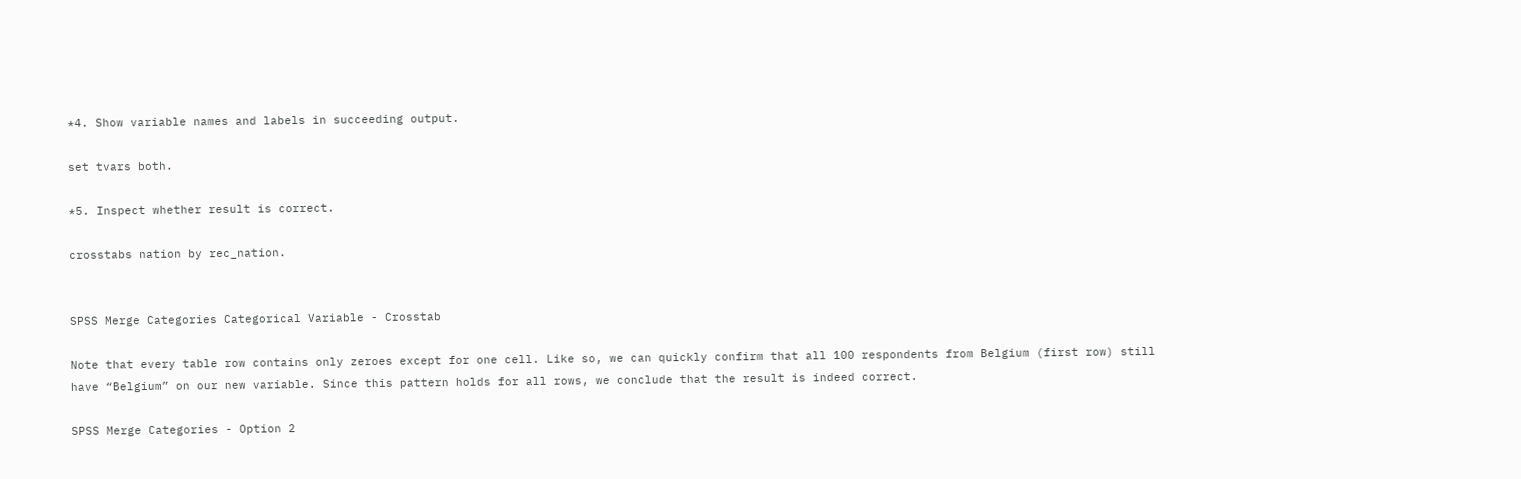*4. Show variable names and labels in succeeding output.

set tvars both.

*5. Inspect whether result is correct.

crosstabs nation by rec_nation.


SPSS Merge Categories Categorical Variable - Crosstab

Note that every table row contains only zeroes except for one cell. Like so, we can quickly confirm that all 100 respondents from Belgium (first row) still have “Belgium” on our new variable. Since this pattern holds for all rows, we conclude that the result is indeed correct.

SPSS Merge Categories - Option 2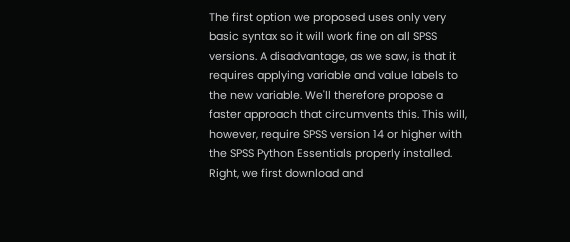The first option we proposed uses only very basic syntax so it will work fine on all SPSS versions. A disadvantage, as we saw, is that it requires applying variable and value labels to the new variable. We'll therefore propose a faster approach that circumvents this. This will, however, require SPSS version 14 or higher with the SPSS Python Essentials properly installed.
Right, we first download and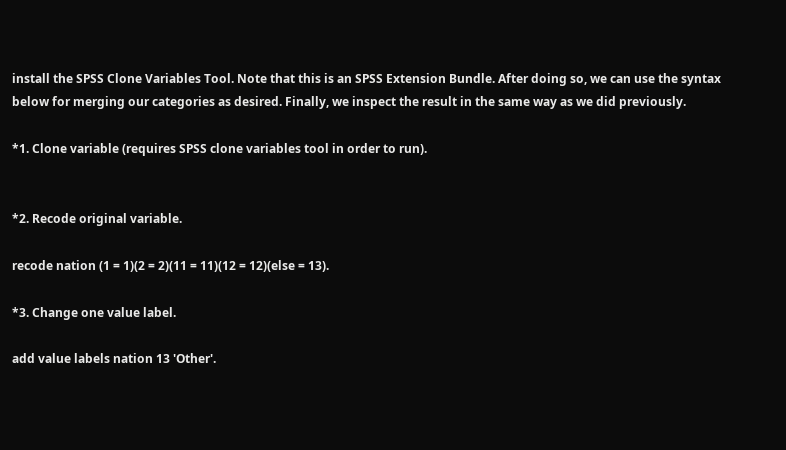install the SPSS Clone Variables Tool. Note that this is an SPSS Extension Bundle. After doing so, we can use the syntax below for merging our categories as desired. Finally, we inspect the result in the same way as we did previously.

*1. Clone variable (requires SPSS clone variables tool in order to run).


*2. Recode original variable.

recode nation (1 = 1)(2 = 2)(11 = 11)(12 = 12)(else = 13).

*3. Change one value label.

add value labels nation 13 'Other'.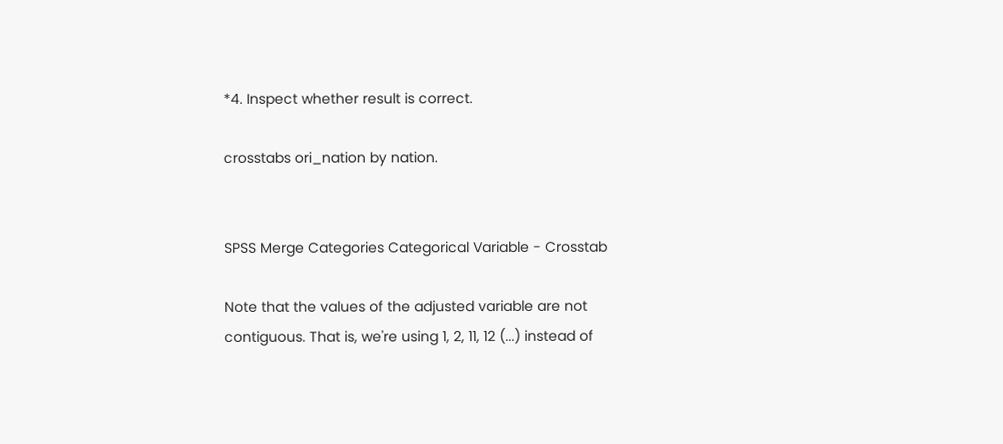*4. Inspect whether result is correct.

crosstabs ori_nation by nation.


SPSS Merge Categories Categorical Variable - Crosstab

Note that the values of the adjusted variable are not contiguous. That is, we're using 1, 2, 11, 12 (...) instead of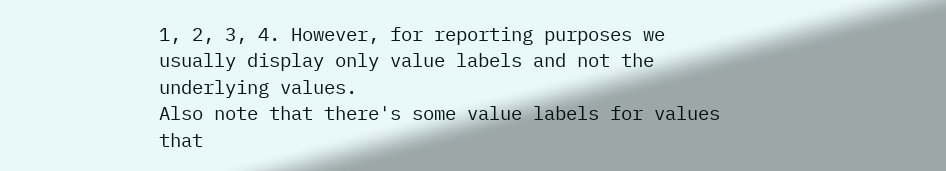1, 2, 3, 4. However, for reporting purposes we usually display only value labels and not the underlying values.
Also note that there's some value labels for values that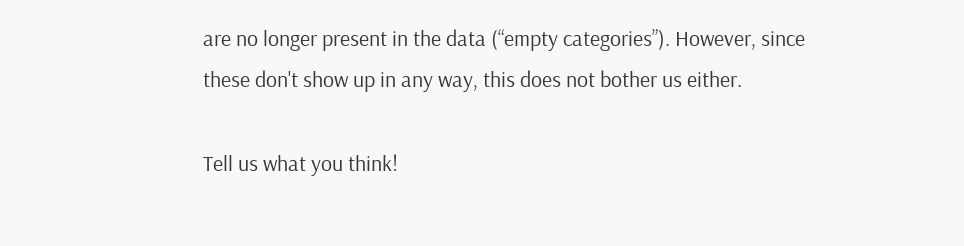are no longer present in the data (“empty categories”). However, since these don't show up in any way, this does not bother us either.

Tell us what you think!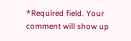*Required field. Your comment will show up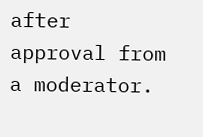after approval from a moderator.